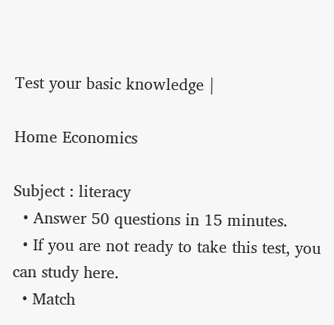Test your basic knowledge |

Home Economics

Subject : literacy
  • Answer 50 questions in 15 minutes.
  • If you are not ready to take this test, you can study here.
  • Match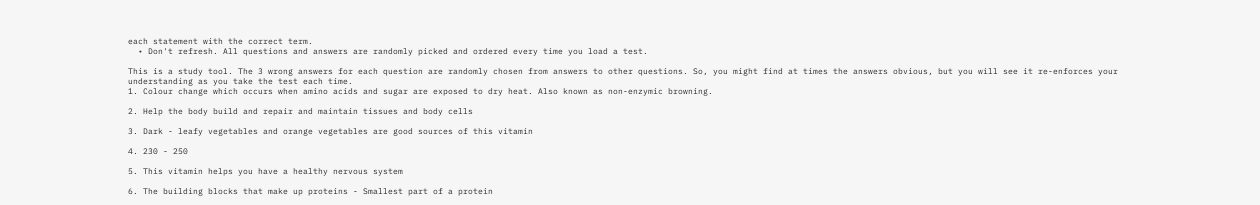each statement with the correct term.
  • Don't refresh. All questions and answers are randomly picked and ordered every time you load a test.

This is a study tool. The 3 wrong answers for each question are randomly chosen from answers to other questions. So, you might find at times the answers obvious, but you will see it re-enforces your understanding as you take the test each time.
1. Colour change which occurs when amino acids and sugar are exposed to dry heat. Also known as non-enzymic browning.

2. Help the body build and repair and maintain tissues and body cells

3. Dark - leafy vegetables and orange vegetables are good sources of this vitamin

4. 230 - 250

5. This vitamin helps you have a healthy nervous system

6. The building blocks that make up proteins - Smallest part of a protein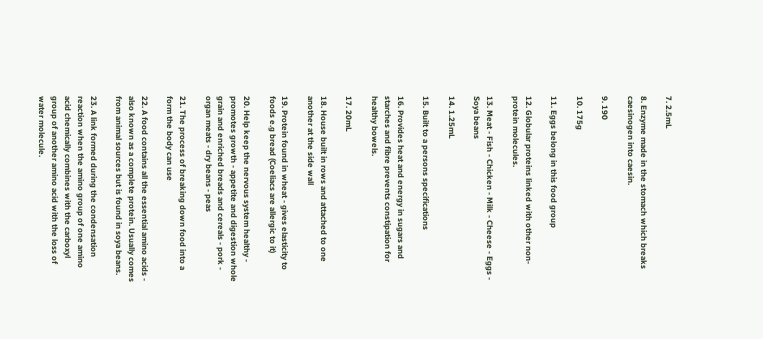7. 2.5mL

8. Enzyme made in the stomach which breaks caesinogen into caesin.

9. 190

10. 175g

11. Eggs belong in this food group

12. Globular proteins linked with other non-protein molecules.

13. Meat - Fish - Chicken - Milk - Cheese - Eggs - Soya beans

14. 1.25mL

15. Built to a persons specifications

16. Provides heat and energy in sugars and starches and fibre prevents constipation for healthy bowels.

17. 20mL

18. House built in rows and attached to one another at the side wall

19. Protein found in wheat - gives elasticity to foods e.g bread (Coeliacs are allergic to it)

20. Help keep the nervous system healthy - promotes growth - appetite and digestion whole grain and enriched breads and cereals - pork - organ meats - dry beans - peas

21. The process of breaking down food into a form the body can use

22. A food contains all the essential amino acids - also known as a complete protein. Usually comes from animal sources but is found in soya beans.

23. A link formed during the condensation reaction when the amino group of one amino acid chemically combines with the carboxyl group of another amino acid with the loss of water molecule.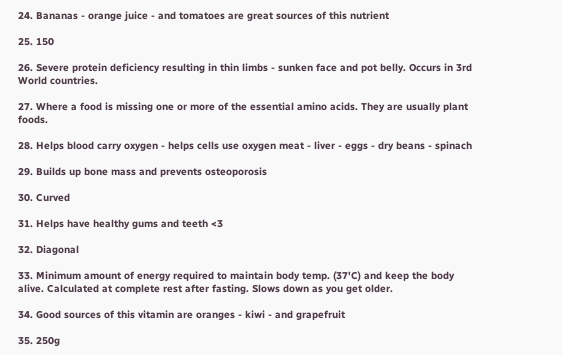24. Bananas - orange juice - and tomatoes are great sources of this nutrient

25. 150

26. Severe protein deficiency resulting in thin limbs - sunken face and pot belly. Occurs in 3rd World countries.

27. Where a food is missing one or more of the essential amino acids. They are usually plant foods.

28. Helps blood carry oxygen - helps cells use oxygen meat - liver - eggs - dry beans - spinach

29. Builds up bone mass and prevents osteoporosis

30. Curved

31. Helps have healthy gums and teeth <3

32. Diagonal

33. Minimum amount of energy required to maintain body temp. (37'C) and keep the body alive. Calculated at complete rest after fasting. Slows down as you get older.

34. Good sources of this vitamin are oranges - kiwi - and grapefruit

35. 250g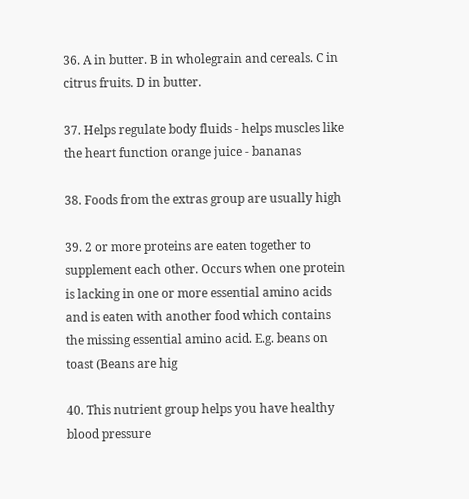36. A in butter. B in wholegrain and cereals. C in citrus fruits. D in butter.

37. Helps regulate body fluids - helps muscles like the heart function orange juice - bananas

38. Foods from the extras group are usually high

39. 2 or more proteins are eaten together to supplement each other. Occurs when one protein is lacking in one or more essential amino acids and is eaten with another food which contains the missing essential amino acid. E.g. beans on toast (Beans are hig

40. This nutrient group helps you have healthy blood pressure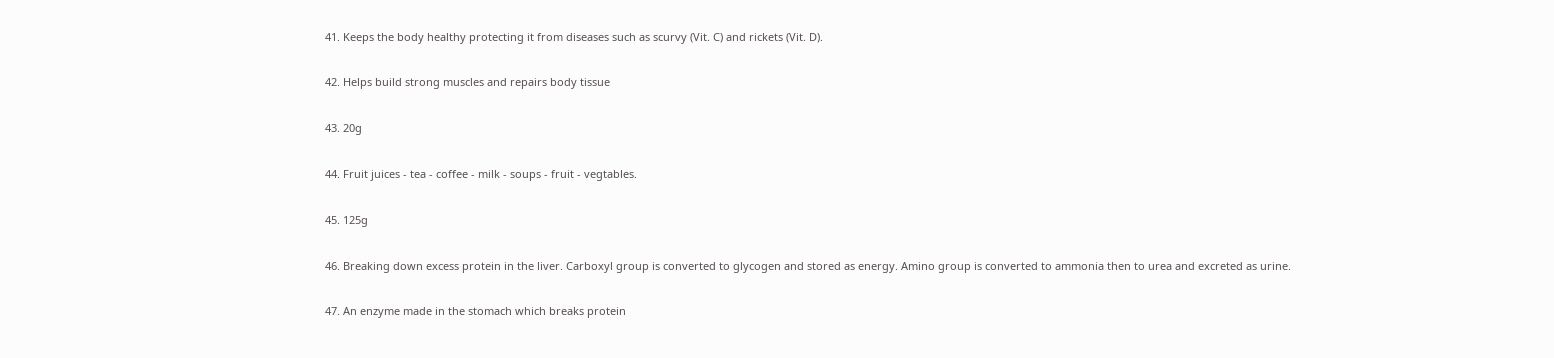41. Keeps the body healthy protecting it from diseases such as scurvy (Vit. C) and rickets (Vit. D).

42. Helps build strong muscles and repairs body tissue

43. 20g

44. Fruit juices - tea - coffee - milk - soups - fruit - vegtables.

45. 125g

46. Breaking down excess protein in the liver. Carboxyl group is converted to glycogen and stored as energy. Amino group is converted to ammonia then to urea and excreted as urine.

47. An enzyme made in the stomach which breaks protein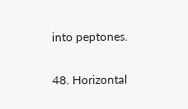into peptones.

48. Horizontal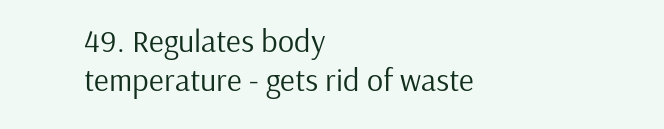49. Regulates body temperature - gets rid of waste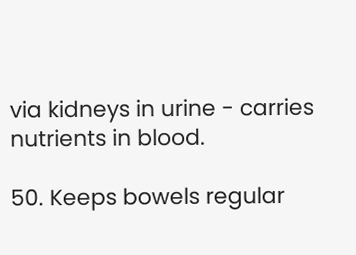via kidneys in urine - carries nutrients in blood.

50. Keeps bowels regular